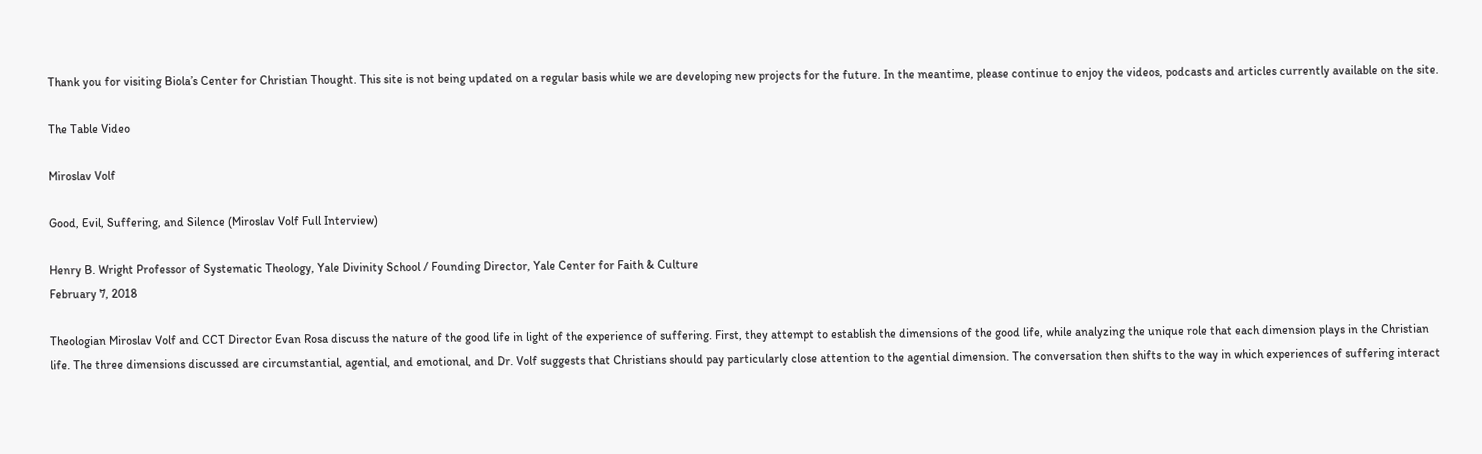Thank you for visiting Biola’s Center for Christian Thought. This site is not being updated on a regular basis while we are developing new projects for the future. In the meantime, please continue to enjoy the videos, podcasts and articles currently available on the site.

The Table Video

Miroslav Volf

Good, Evil, Suffering, and Silence (Miroslav Volf Full Interview)

Henry B. Wright Professor of Systematic Theology, Yale Divinity School / Founding Director, Yale Center for Faith & Culture
February 7, 2018

Theologian Miroslav Volf and CCT Director Evan Rosa discuss the nature of the good life in light of the experience of suffering. First, they attempt to establish the dimensions of the good life, while analyzing the unique role that each dimension plays in the Christian life. The three dimensions discussed are circumstantial, agential, and emotional, and Dr. Volf suggests that Christians should pay particularly close attention to the agential dimension. The conversation then shifts to the way in which experiences of suffering interact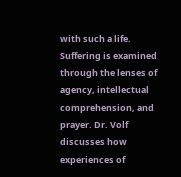with such a life. Suffering is examined through the lenses of agency, intellectual comprehension, and prayer. Dr. Volf discusses how experiences of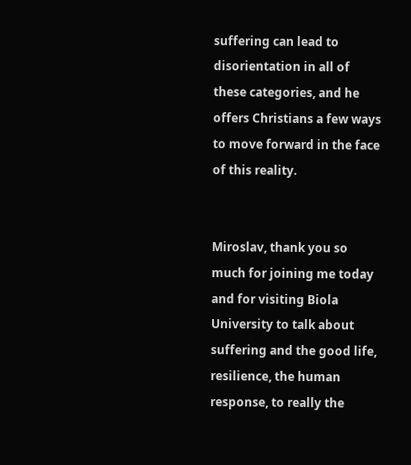suffering can lead to disorientation in all of these categories, and he offers Christians a few ways to move forward in the face of this reality.


Miroslav, thank you so much for joining me today and for visiting Biola University to talk about suffering and the good life, resilience, the human response, to really the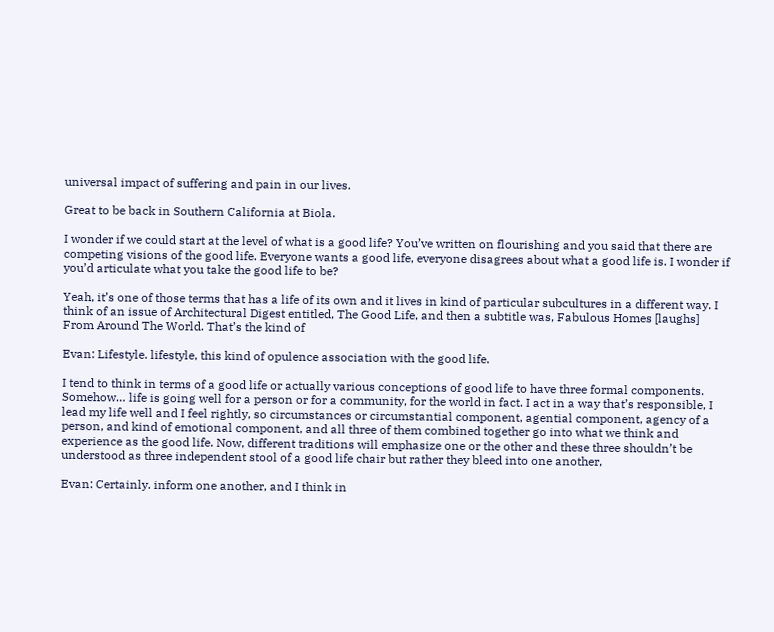universal impact of suffering and pain in our lives.

Great to be back in Southern California at Biola.

I wonder if we could start at the level of what is a good life? You’ve written on flourishing and you said that there are competing visions of the good life. Everyone wants a good life, everyone disagrees about what a good life is. I wonder if you’d articulate what you take the good life to be?

Yeah, it’s one of those terms that has a life of its own and it lives in kind of particular subcultures in a different way. I think of an issue of Architectural Digest entitled, The Good Life, and then a subtitle was, Fabulous Homes [laughs] From Around The World. That’s the kind of

Evan: Lifestyle. lifestyle, this kind of opulence association with the good life.

I tend to think in terms of a good life or actually various conceptions of good life to have three formal components. Somehow… life is going well for a person or for a community, for the world in fact. I act in a way that’s responsible, I lead my life well and I feel rightly, so circumstances or circumstantial component, agential component, agency of a person, and kind of emotional component, and all three of them combined together go into what we think and experience as the good life. Now, different traditions will emphasize one or the other and these three shouldn’t be understood as three independent stool of a good life chair but rather they bleed into one another,

Evan: Certainly. inform one another, and I think in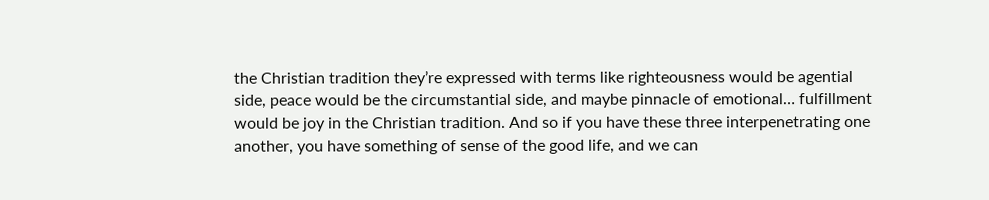the Christian tradition they’re expressed with terms like righteousness would be agential side, peace would be the circumstantial side, and maybe pinnacle of emotional… fulfillment would be joy in the Christian tradition. And so if you have these three interpenetrating one another, you have something of sense of the good life, and we can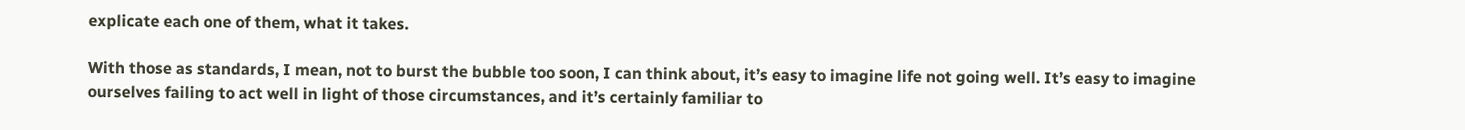explicate each one of them, what it takes.

With those as standards, I mean, not to burst the bubble too soon, I can think about, it’s easy to imagine life not going well. It’s easy to imagine ourselves failing to act well in light of those circumstances, and it’s certainly familiar to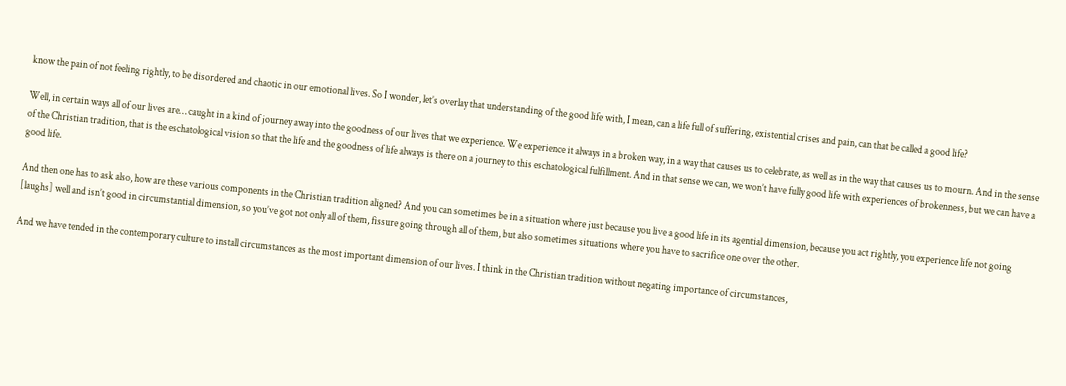know the pain of not feeling rightly, to be disordered and chaotic in our emotional lives. So I wonder, let’s overlay that understanding of the good life with, I mean, can a life full of suffering, existential crises and pain, can that be called a good life?

Well, in certain ways all of our lives are… caught in a kind of journey away into the goodness of our lives that we experience. We experience it always in a broken way, in a way that causes us to celebrate, as well as in the way that causes us to mourn. And in the sense of the Christian tradition, that is the eschatological vision so that the life and the goodness of life always is there on a journey to this eschatological fulfillment. And in that sense we can, we won’t have fully good life with experiences of brokenness, but we can have a good life.

And then one has to ask also, how are these various components in the Christian tradition aligned? And you can sometimes be in a situation where just because you live a good life in its agential dimension, because you act rightly, you experience life not going [laughs] well and isn’t good in circumstantial dimension, so you’ve got not only all of them, fissure going through all of them, but also sometimes situations where you have to sacrifice one over the other.

And we have tended in the contemporary culture to install circumstances as the most important dimension of our lives. I think in the Christian tradition without negating importance of circumstances,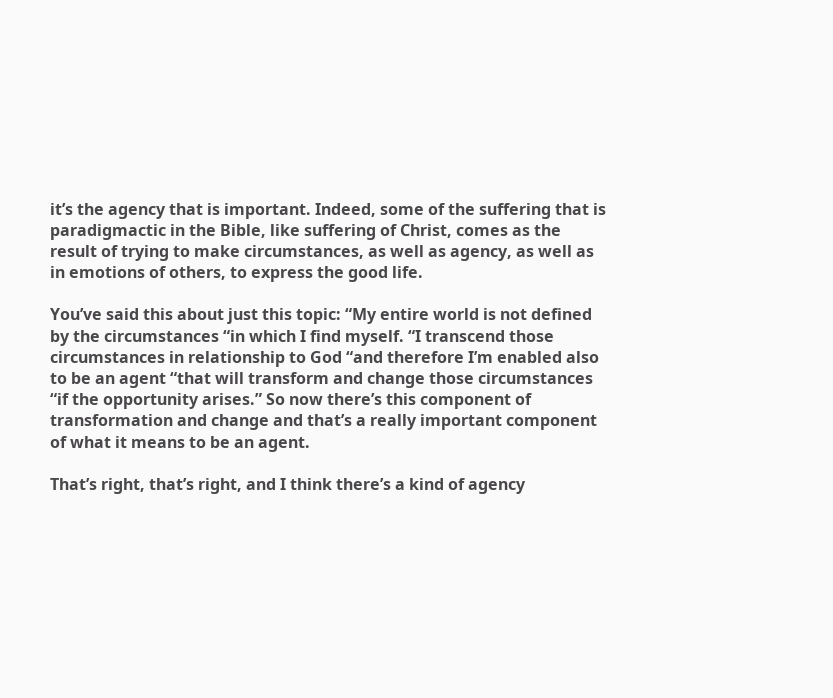it’s the agency that is important. Indeed, some of the suffering that is paradigmactic in the Bible, like suffering of Christ, comes as the result of trying to make circumstances, as well as agency, as well as in emotions of others, to express the good life.

You’ve said this about just this topic: “My entire world is not defined by the circumstances “in which I find myself. “I transcend those circumstances in relationship to God “and therefore I’m enabled also to be an agent “that will transform and change those circumstances “if the opportunity arises.” So now there’s this component of transformation and change and that’s a really important component of what it means to be an agent.

That’s right, that’s right, and I think there’s a kind of agency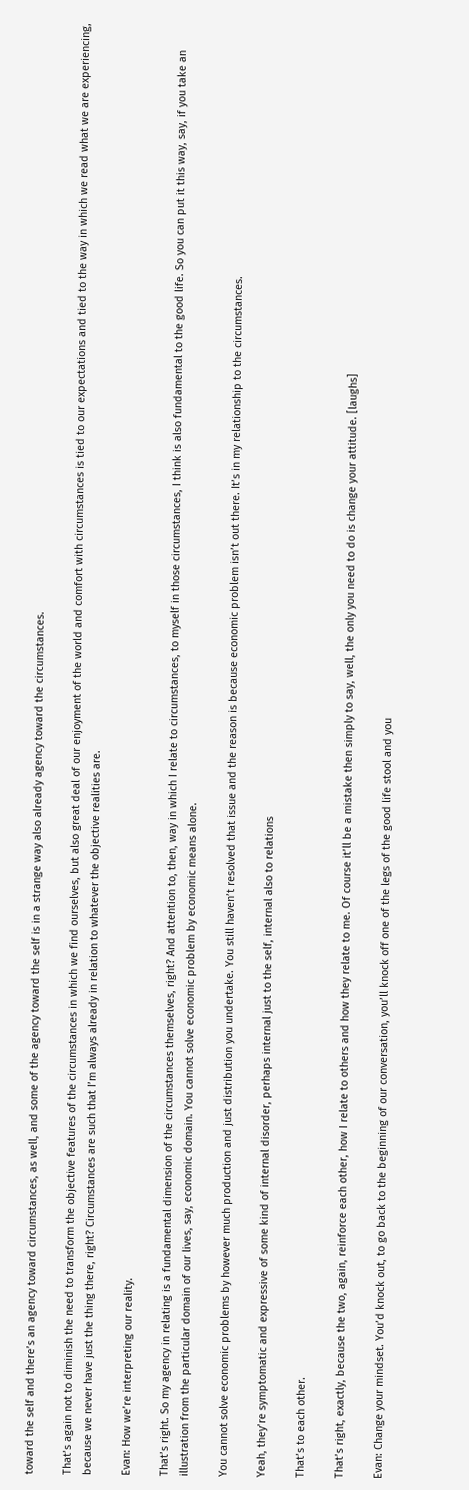toward the self and there’s an agency toward circumstances, as well, and some of the agency toward the self is in a strange way also already agency toward the circumstances.

That’s again not to diminish the need to transform the objective features of the circumstances in which we find ourselves, but also great deal of our enjoyment of the world and comfort with circumstances is tied to our expectations and tied to the way in which we read what we are experiencing, because we never have just the thing there, right? Circumstances are such that I’m always already in relation to whatever the objective realities are.

Evan: How we’re interpreting our reality.

That’s right. So my agency in relating is a fundamental dimension of the circumstances themselves, right? And attention to, then, way in which I relate to circumstances, to myself in those circumstances, I think is also fundamental to the good life. So you can put it this way, say, if you take an illustration from the particular domain of our lives, say, economic domain. You cannot solve economic problem by economic means alone.

You cannot solve economic problems by however much production and just distribution you undertake. You still haven’t resolved that issue and the reason is because economic problem isn’t out there. It’s in my relationship to the circumstances.

Yeah, they’re symptomatic and expressive of some kind of internal disorder, perhaps internal just to the self, internal also to relations

That’s to each other.

That’s right, exactly, because the two, again, reinforce each other, how I relate to others and how they relate to me. Of course it’ll be a mistake then simply to say, well, the only you need to do is change your attitude. [laughs]

Evan: Change your mindset. You’d knock out, to go back to the beginning of our conversation, you’ll knock off one of the legs of the good life stool and you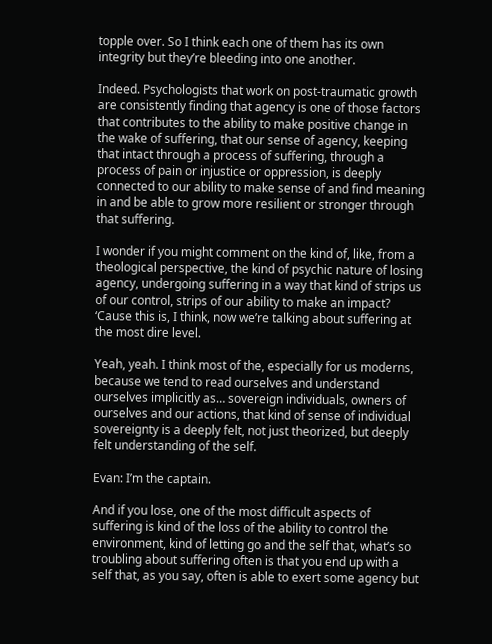topple over. So I think each one of them has its own integrity but they’re bleeding into one another.

Indeed. Psychologists that work on post-traumatic growth are consistently finding that agency is one of those factors that contributes to the ability to make positive change in the wake of suffering, that our sense of agency, keeping that intact through a process of suffering, through a process of pain or injustice or oppression, is deeply connected to our ability to make sense of and find meaning in and be able to grow more resilient or stronger through that suffering.

I wonder if you might comment on the kind of, like, from a theological perspective, the kind of psychic nature of losing agency, undergoing suffering in a way that kind of strips us of our control, strips of our ability to make an impact? ‘Cause this is, I think, now we’re talking about suffering at the most dire level.

Yeah, yeah. I think most of the, especially for us moderns, because we tend to read ourselves and understand ourselves implicitly as… sovereign individuals, owners of ourselves and our actions, that kind of sense of individual sovereignty is a deeply felt, not just theorized, but deeply felt understanding of the self.

Evan: I’m the captain.

And if you lose, one of the most difficult aspects of suffering is kind of the loss of the ability to control the environment, kind of letting go and the self that, what’s so troubling about suffering often is that you end up with a self that, as you say, often is able to exert some agency but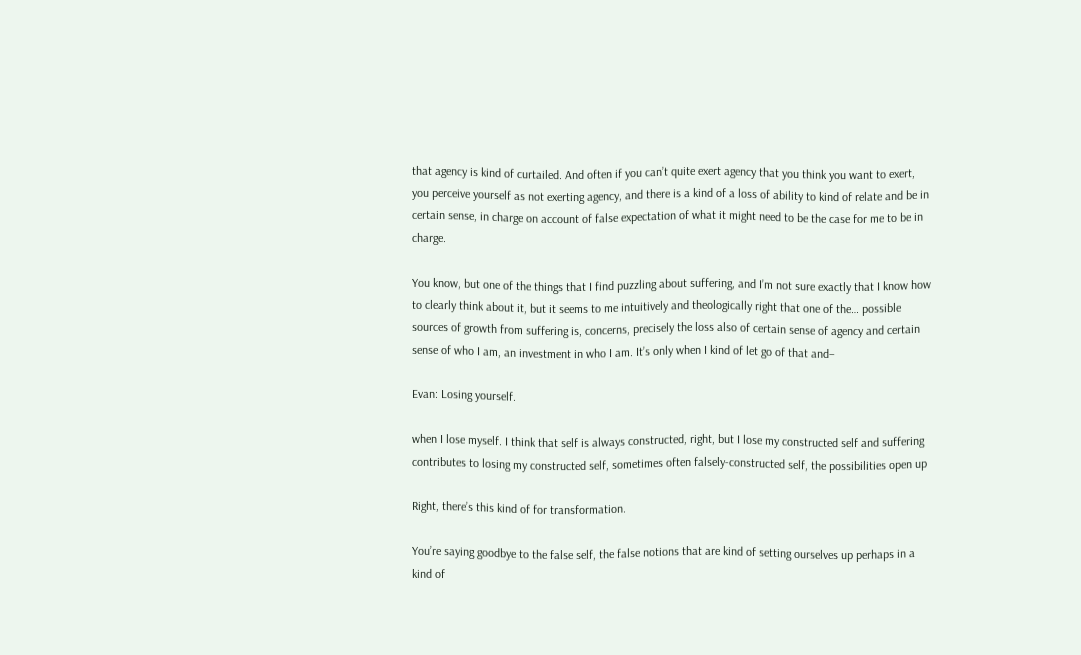that agency is kind of curtailed. And often if you can’t quite exert agency that you think you want to exert, you perceive yourself as not exerting agency, and there is a kind of a loss of ability to kind of relate and be in certain sense, in charge on account of false expectation of what it might need to be the case for me to be in charge.

You know, but one of the things that I find puzzling about suffering, and I’m not sure exactly that I know how to clearly think about it, but it seems to me intuitively and theologically right that one of the… possible sources of growth from suffering is, concerns, precisely the loss also of certain sense of agency and certain sense of who I am, an investment in who I am. It’s only when I kind of let go of that and–

Evan: Losing yourself.

when I lose myself. I think that self is always constructed, right, but I lose my constructed self and suffering contributes to losing my constructed self, sometimes often falsely-constructed self, the possibilities open up

Right, there’s this kind of for transformation.

You’re saying goodbye to the false self, the false notions that are kind of setting ourselves up perhaps in a kind of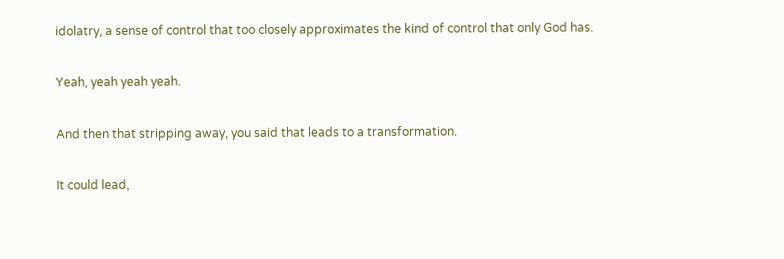idolatry, a sense of control that too closely approximates the kind of control that only God has.

Yeah, yeah yeah yeah.

And then that stripping away, you said that leads to a transformation.

It could lead,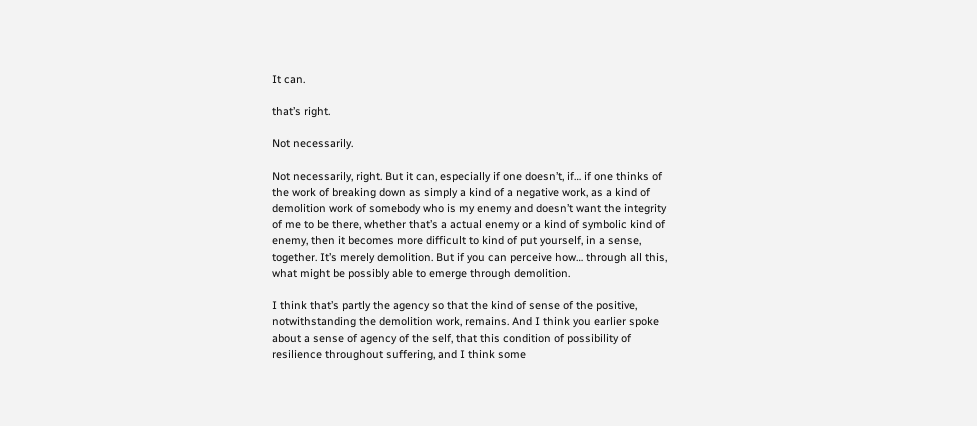It can.

that’s right.

Not necessarily.

Not necessarily, right. But it can, especially if one doesn’t, if… if one thinks of the work of breaking down as simply a kind of a negative work, as a kind of demolition work of somebody who is my enemy and doesn’t want the integrity of me to be there, whether that’s a actual enemy or a kind of symbolic kind of enemy, then it becomes more difficult to kind of put yourself, in a sense, together. It’s merely demolition. But if you can perceive how… through all this, what might be possibly able to emerge through demolition.

I think that’s partly the agency so that the kind of sense of the positive, notwithstanding the demolition work, remains. And I think you earlier spoke about a sense of agency of the self, that this condition of possibility of resilience throughout suffering, and I think some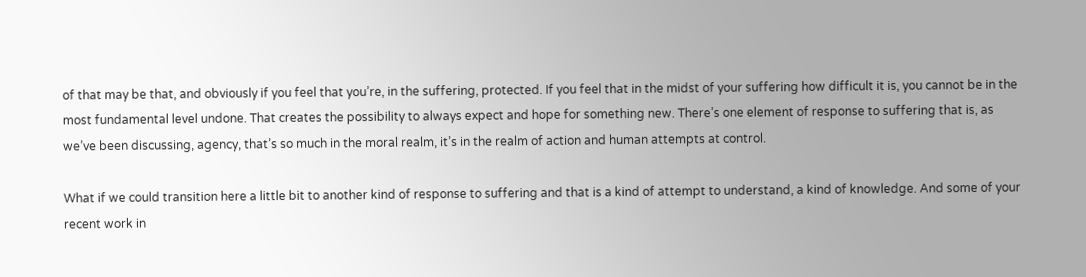of that may be that, and obviously if you feel that you’re, in the suffering, protected. If you feel that in the midst of your suffering how difficult it is, you cannot be in the most fundamental level undone. That creates the possibility to always expect and hope for something new. There’s one element of response to suffering that is, as we’ve been discussing, agency, that’s so much in the moral realm, it’s in the realm of action and human attempts at control.

What if we could transition here a little bit to another kind of response to suffering and that is a kind of attempt to understand, a kind of knowledge. And some of your recent work in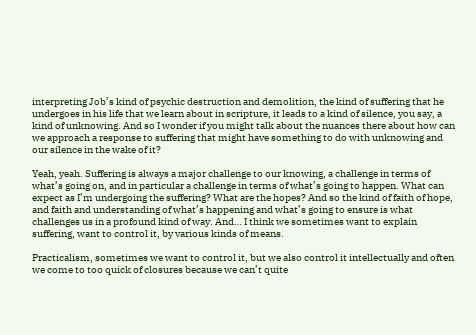interpreting Job’s kind of psychic destruction and demolition, the kind of suffering that he undergoes in his life that we learn about in scripture, it leads to a kind of silence, you say, a kind of unknowing. And so I wonder if you might talk about the nuances there about how can we approach a response to suffering that might have something to do with unknowing and our silence in the wake of it?

Yeah, yeah. Suffering is always a major challenge to our knowing, a challenge in terms of what’s going on, and in particular a challenge in terms of what’s going to happen. What can expect as I’m undergoing the suffering? What are the hopes? And so the kind of faith of hope, and faith and understanding of what’s happening and what’s going to ensure is what challenges us in a profound kind of way. And… I think we sometimes want to explain suffering, want to control it, by various kinds of means.

Practicalism, sometimes we want to control it, but we also control it intellectually and often we come to too quick of closures because we can’t quite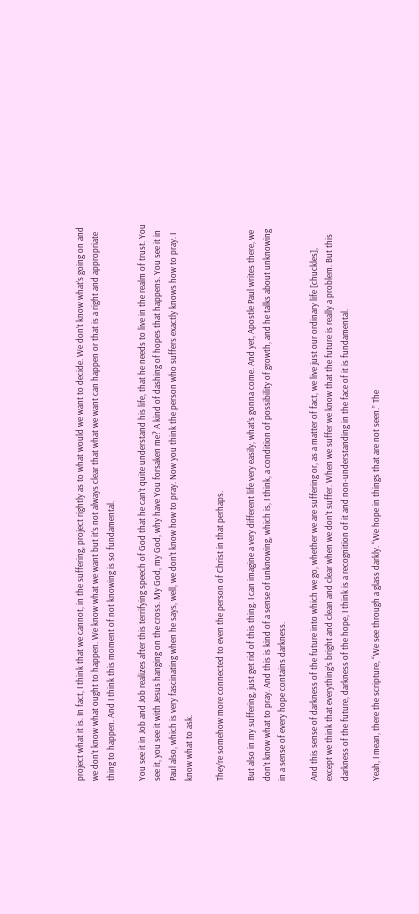project what it is. In fact, I think that we cannot, in the suffering, project rightly as to what would we want to decide. We don’t know what’s going on and we don’t know what ought to happen. We know what we want but it’s not always clear that what we want can happen or that is a right and appropriate thing to happen. And I think this moment of not knowing is so fundamental.

You see it in Job and Job realizes after this terrifying speech of God that he can’t quite understand his life, that he needs to live in the realm of trust. You see it, you see it with Jesus hanging on the cross. My God, my God, why have You forsaken me? A kind of dashing of hopes that happens. You see it in Paul also, which is very fascinating when he says, well, we don’t know how to pray. Now you think the person who suffers exactly knows how to pray. I know what to ask.

They’re somehow more connected to even the person of Christ in that perhaps.

But also in my suffering, just get rid of this thing. I can imagine a very different life very easily, what’s gonna come. And yet, Apostle Paul writes there, we don’t know what to pray. And this is kind of a sense of unknowing, which is, I think, a condition of possibility of growth, and he talks about unknowing in a sense of every hope contains darkness.

And this sense of darkness of the future into which we go, whether we are suffering or, as a matter of fact, we live just our ordinary life [chuckles], except we think that everything’s bright and clean and clear when we don’t suffer. When we suffer we know that the future is really a problem. But this darkness of the future, darkness of the hope, I think is a recognition of it and non-understanding in the face of it is fundamental.

Yeah, I mean, there the scripture, “We see through a glass darkly. “We hope in things that are not seen.” The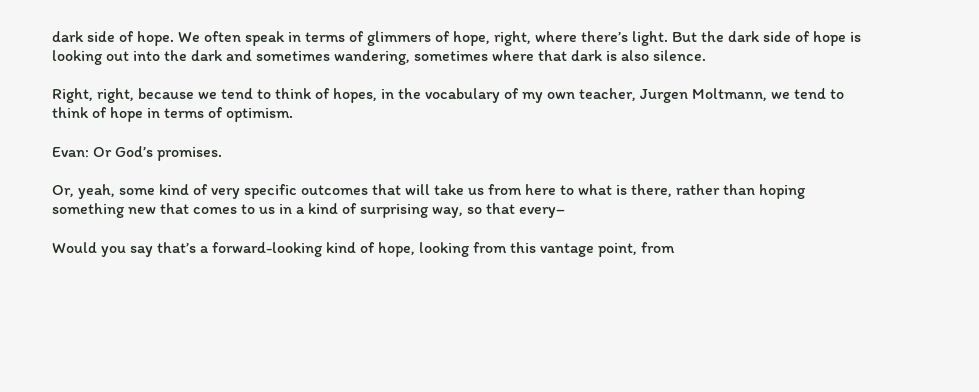dark side of hope. We often speak in terms of glimmers of hope, right, where there’s light. But the dark side of hope is looking out into the dark and sometimes wandering, sometimes where that dark is also silence.

Right, right, because we tend to think of hopes, in the vocabulary of my own teacher, Jurgen Moltmann, we tend to think of hope in terms of optimism.

Evan: Or God’s promises.

Or, yeah, some kind of very specific outcomes that will take us from here to what is there, rather than hoping something new that comes to us in a kind of surprising way, so that every–

Would you say that’s a forward-looking kind of hope, looking from this vantage point, from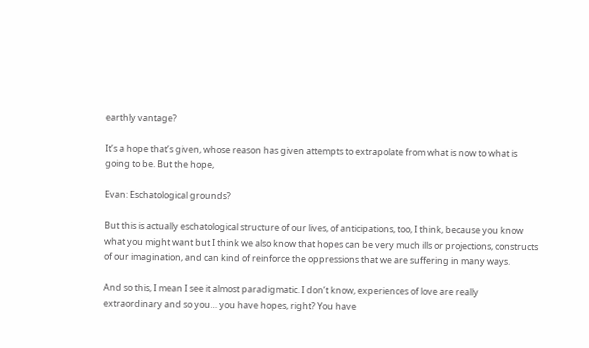earthly vantage?

It’s a hope that’s given, whose reason has given attempts to extrapolate from what is now to what is going to be. But the hope,

Evan: Eschatological grounds?

But this is actually eschatological structure of our lives, of anticipations, too, I think, because you know what you might want but I think we also know that hopes can be very much ills or projections, constructs of our imagination, and can kind of reinforce the oppressions that we are suffering in many ways.

And so this, I mean I see it almost paradigmatic. I don’t know, experiences of love are really extraordinary and so you… you have hopes, right? You have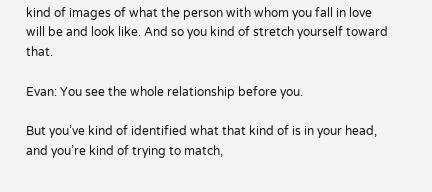kind of images of what the person with whom you fall in love will be and look like. And so you kind of stretch yourself toward that.

Evan: You see the whole relationship before you.

But you’ve kind of identified what that kind of is in your head, and you’re kind of trying to match,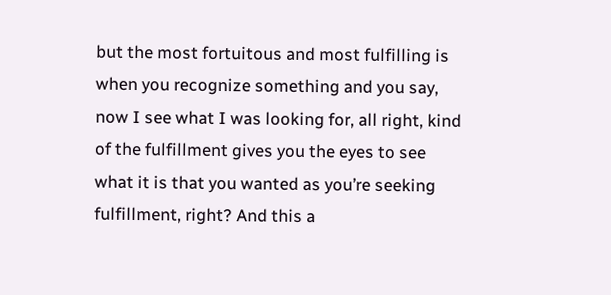but the most fortuitous and most fulfilling is when you recognize something and you say, now I see what I was looking for, all right, kind of the fulfillment gives you the eyes to see what it is that you wanted as you’re seeking fulfillment, right? And this a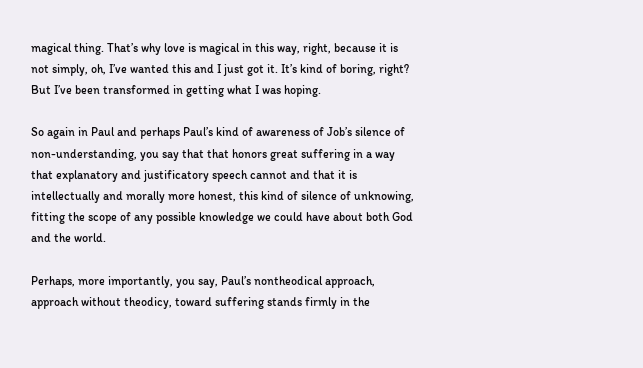magical thing. That’s why love is magical in this way, right, because it is not simply, oh, I’ve wanted this and I just got it. It’s kind of boring, right? But I’ve been transformed in getting what I was hoping.

So again in Paul and perhaps Paul’s kind of awareness of Job’s silence of non-understanding, you say that that honors great suffering in a way that explanatory and justificatory speech cannot and that it is intellectually and morally more honest, this kind of silence of unknowing, fitting the scope of any possible knowledge we could have about both God and the world.

Perhaps, more importantly, you say, Paul’s nontheodical approach, approach without theodicy, toward suffering stands firmly in the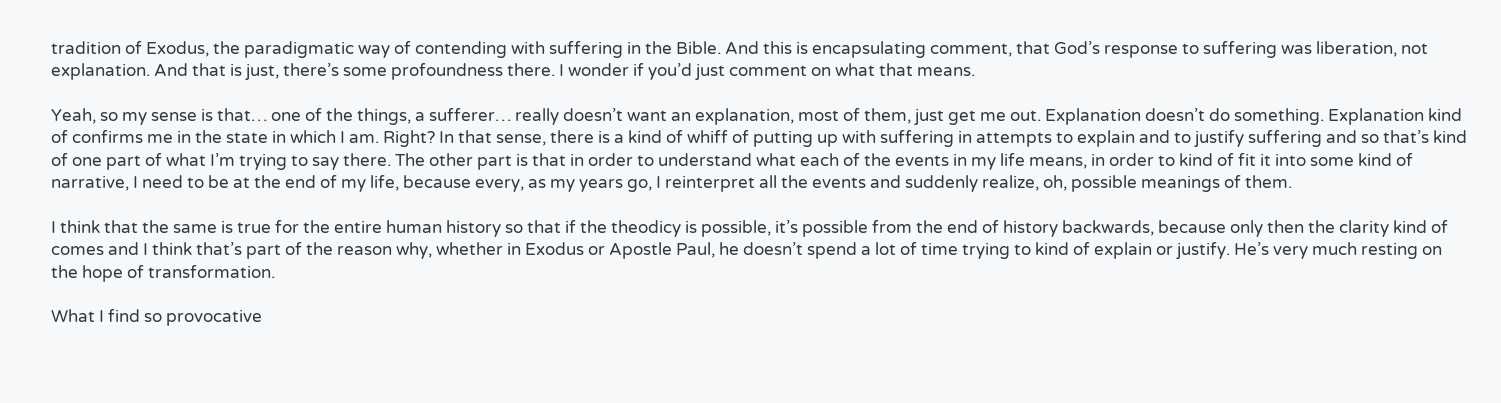tradition of Exodus, the paradigmatic way of contending with suffering in the Bible. And this is encapsulating comment, that God’s response to suffering was liberation, not explanation. And that is just, there’s some profoundness there. I wonder if you’d just comment on what that means.

Yeah, so my sense is that… one of the things, a sufferer… really doesn’t want an explanation, most of them, just get me out. Explanation doesn’t do something. Explanation kind of confirms me in the state in which I am. Right? In that sense, there is a kind of whiff of putting up with suffering in attempts to explain and to justify suffering and so that’s kind of one part of what I’m trying to say there. The other part is that in order to understand what each of the events in my life means, in order to kind of fit it into some kind of narrative, I need to be at the end of my life, because every, as my years go, I reinterpret all the events and suddenly realize, oh, possible meanings of them.

I think that the same is true for the entire human history so that if the theodicy is possible, it’s possible from the end of history backwards, because only then the clarity kind of comes and I think that’s part of the reason why, whether in Exodus or Apostle Paul, he doesn’t spend a lot of time trying to kind of explain or justify. He’s very much resting on the hope of transformation.

What I find so provocative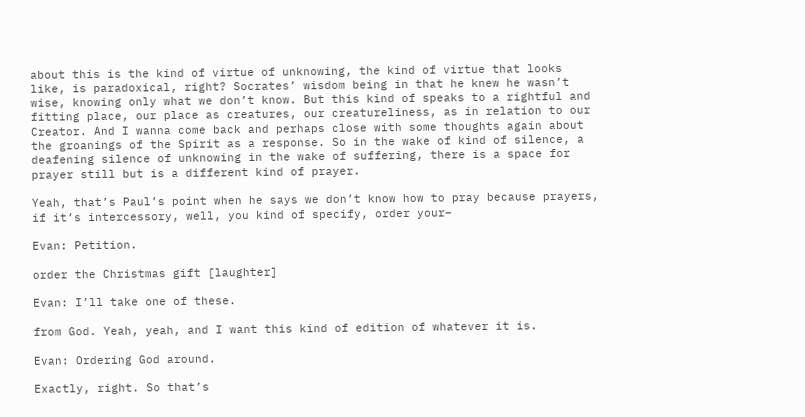about this is the kind of virtue of unknowing, the kind of virtue that looks like, is paradoxical, right? Socrates’ wisdom being in that he knew he wasn’t wise, knowing only what we don’t know. But this kind of speaks to a rightful and fitting place, our place as creatures, our creatureliness, as in relation to our Creator. And I wanna come back and perhaps close with some thoughts again about the groanings of the Spirit as a response. So in the wake of kind of silence, a deafening silence of unknowing in the wake of suffering, there is a space for prayer still but is a different kind of prayer.

Yeah, that’s Paul’s point when he says we don’t know how to pray because prayers, if it’s intercessory, well, you kind of specify, order your–

Evan: Petition.

order the Christmas gift [laughter]

Evan: I’ll take one of these.

from God. Yeah, yeah, and I want this kind of edition of whatever it is.

Evan: Ordering God around.

Exactly, right. So that’s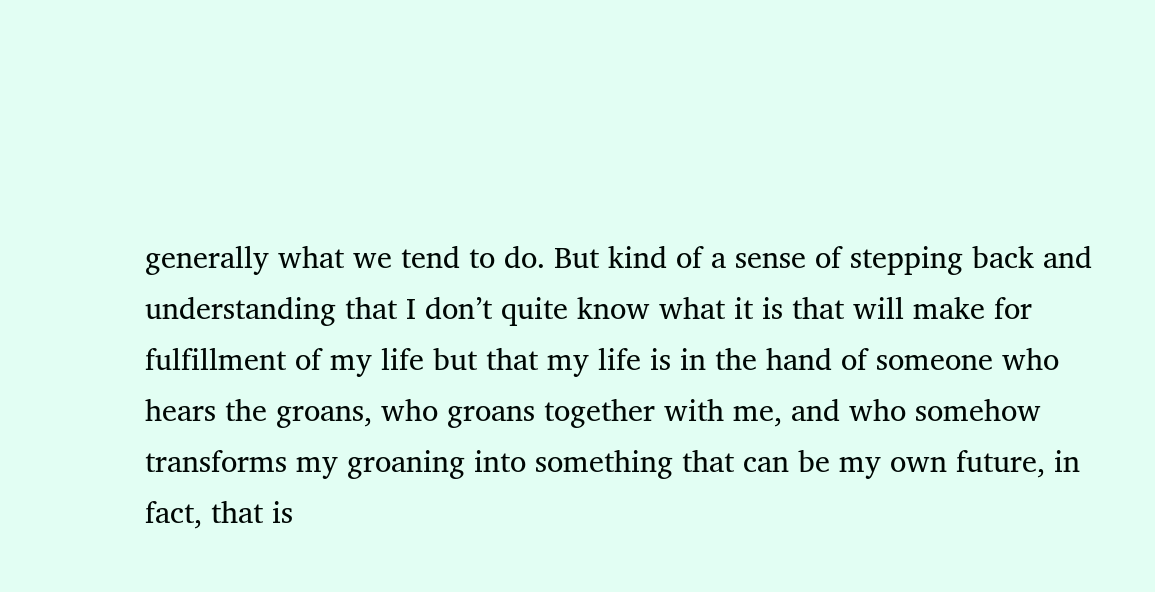generally what we tend to do. But kind of a sense of stepping back and understanding that I don’t quite know what it is that will make for fulfillment of my life but that my life is in the hand of someone who hears the groans, who groans together with me, and who somehow transforms my groaning into something that can be my own future, in fact, that is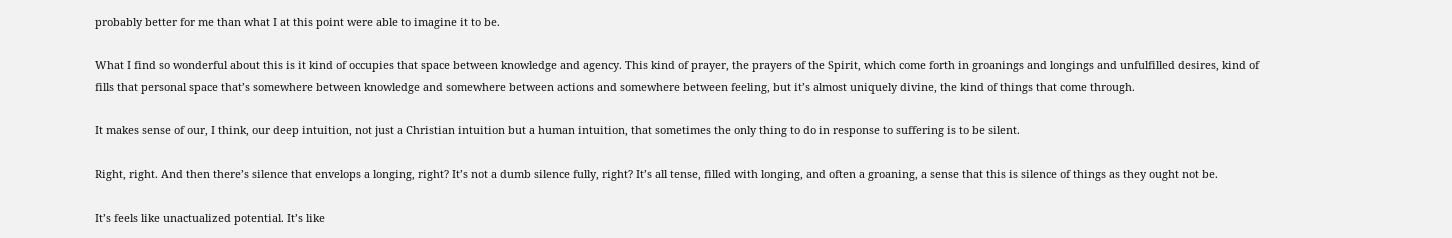probably better for me than what I at this point were able to imagine it to be.

What I find so wonderful about this is it kind of occupies that space between knowledge and agency. This kind of prayer, the prayers of the Spirit, which come forth in groanings and longings and unfulfilled desires, kind of fills that personal space that’s somewhere between knowledge and somewhere between actions and somewhere between feeling, but it’s almost uniquely divine, the kind of things that come through.

It makes sense of our, I think, our deep intuition, not just a Christian intuition but a human intuition, that sometimes the only thing to do in response to suffering is to be silent.

Right, right. And then there’s silence that envelops a longing, right? It’s not a dumb silence fully, right? It’s all tense, filled with longing, and often a groaning, a sense that this is silence of things as they ought not be.

It’s feels like unactualized potential. It’s like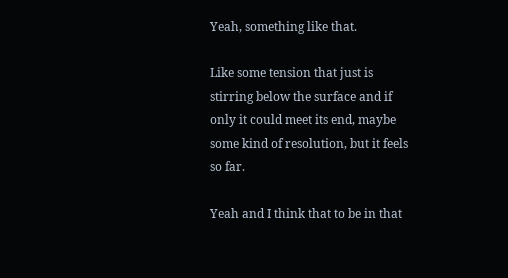Yeah, something like that.

Like some tension that just is stirring below the surface and if only it could meet its end, maybe some kind of resolution, but it feels so far.

Yeah and I think that to be in that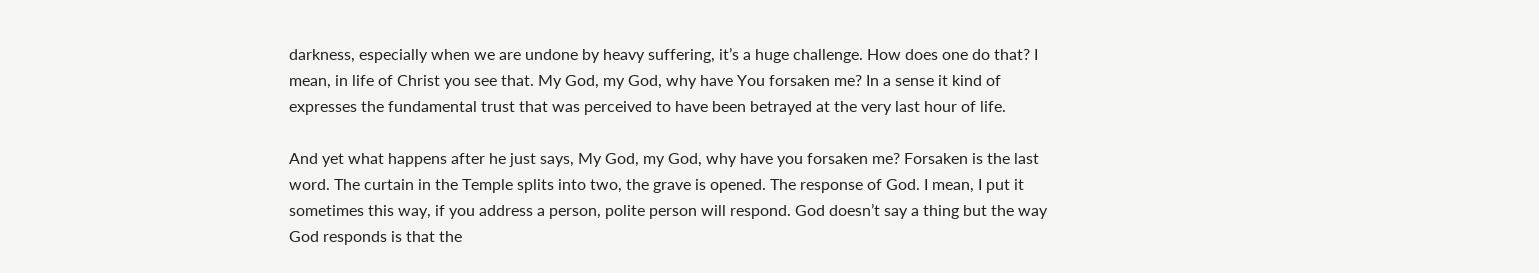darkness, especially when we are undone by heavy suffering, it’s a huge challenge. How does one do that? I mean, in life of Christ you see that. My God, my God, why have You forsaken me? In a sense it kind of expresses the fundamental trust that was perceived to have been betrayed at the very last hour of life.

And yet what happens after he just says, My God, my God, why have you forsaken me? Forsaken is the last word. The curtain in the Temple splits into two, the grave is opened. The response of God. I mean, I put it sometimes this way, if you address a person, polite person will respond. God doesn’t say a thing but the way God responds is that the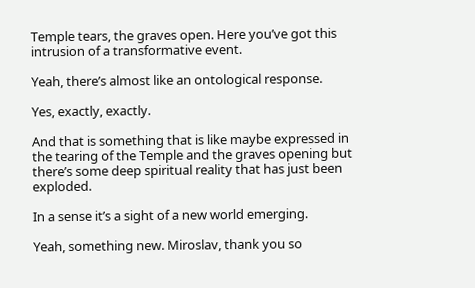Temple tears, the graves open. Here you’ve got this intrusion of a transformative event.

Yeah, there’s almost like an ontological response.

Yes, exactly, exactly.

And that is something that is like maybe expressed in the tearing of the Temple and the graves opening but there’s some deep spiritual reality that has just been exploded.

In a sense it’s a sight of a new world emerging.

Yeah, something new. Miroslav, thank you so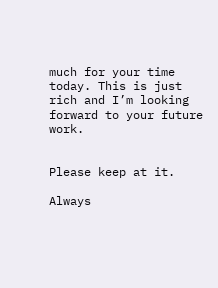much for your time today. This is just rich and I’m looking forward to your future work.


Please keep at it.

Always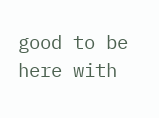good to be here with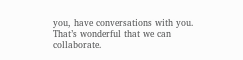you, have conversations with you. That’s wonderful that we can collaborate.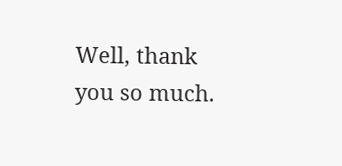Well, thank you so much.